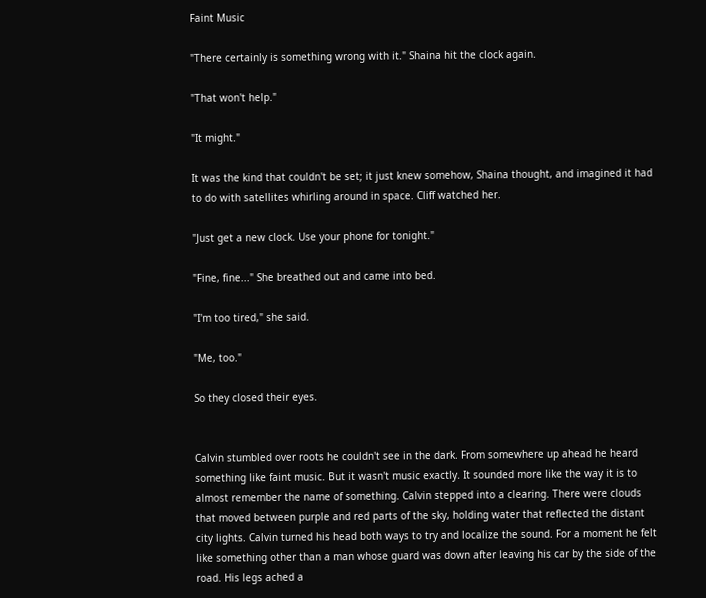Faint Music

"There certainly is something wrong with it." Shaina hit the clock again.

"That won't help."

"It might."

It was the kind that couldn't be set; it just knew somehow, Shaina thought, and imagined it had to do with satellites whirling around in space. Cliff watched her.

"Just get a new clock. Use your phone for tonight."

"Fine, fine..." She breathed out and came into bed.

"I'm too tired," she said.

"Me, too."

So they closed their eyes.


Calvin stumbled over roots he couldn't see in the dark. From somewhere up ahead he heard something like faint music. But it wasn't music exactly. It sounded more like the way it is to almost remember the name of something. Calvin stepped into a clearing. There were clouds that moved between purple and red parts of the sky, holding water that reflected the distant city lights. Calvin turned his head both ways to try and localize the sound. For a moment he felt like something other than a man whose guard was down after leaving his car by the side of the road. His legs ached a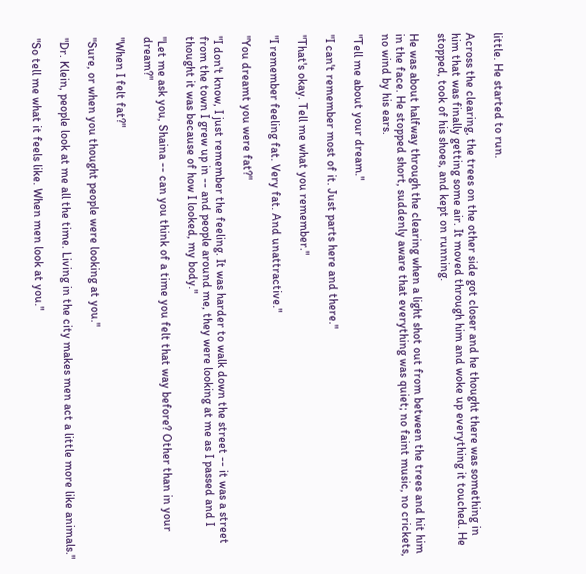little. He started to run.

Across the clearing, the trees on the other side got closer and he thought there was something in him that was finally getting some air. It moved through him and woke up everything it touched. He stopped, took of his shoes, and kept on running.

He was about halfway through the clearing when a light shot out from between the trees and hit him in the face. He stopped short, suddenly aware that everything was quiet; no faint music, no crickets, no wind by his ears.

"Tell me about your dream."

"I can't remember most of it. Just parts here and there."

"That's okay. Tell me what you remember."

"I remember feeling fat. Very fat. And unattractive."

"You dreamt you were fat?"

"I don't know, I just remember the feeling. It was harder to walk down the street -- it was a street from the town I grew up in -- and people around me, they were looking at me as I passed and I thought it was because of how I looked, my body."

"Let me ask you, Shaina -- can you think of a time you felt that way before? Other than in your dream?"

"When I felt fat?"

"Sure, or when you thought people were looking at you."

"Dr. Klein, people look at me all the time. Living in the city makes men act a little more like animals."

"So tell me what it feels like. When men look at you."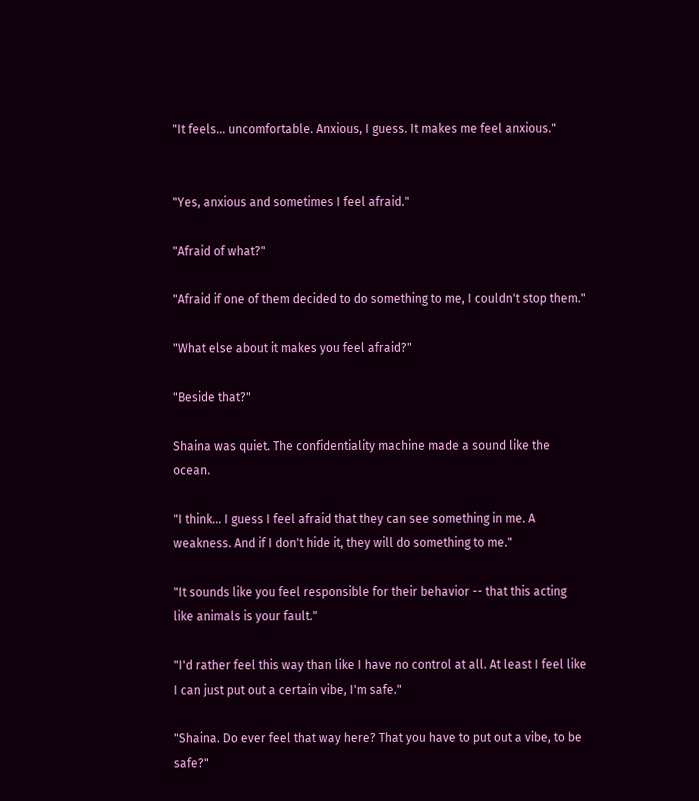"It feels... uncomfortable. Anxious, I guess. It makes me feel anxious."


"Yes, anxious and sometimes I feel afraid."

"Afraid of what?"

"Afraid if one of them decided to do something to me, I couldn't stop them."

"What else about it makes you feel afraid?"

"Beside that?"

Shaina was quiet. The confidentiality machine made a sound like the ocean.

"I think... I guess I feel afraid that they can see something in me. A weakness. And if I don't hide it, they will do something to me."

"It sounds like you feel responsible for their behavior -- that this acting like animals is your fault."

"I'd rather feel this way than like I have no control at all. At least I feel like I can just put out a certain vibe, I'm safe."

"Shaina. Do ever feel that way here? That you have to put out a vibe, to be safe?"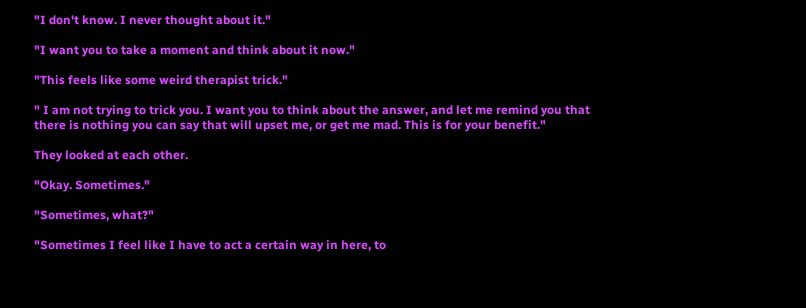"I don't know. I never thought about it."

"I want you to take a moment and think about it now."

"This feels like some weird therapist trick."

" I am not trying to trick you. I want you to think about the answer, and let me remind you that there is nothing you can say that will upset me, or get me mad. This is for your benefit."

They looked at each other.

"Okay. Sometimes."

"Sometimes, what?"

"Sometimes I feel like I have to act a certain way in here, to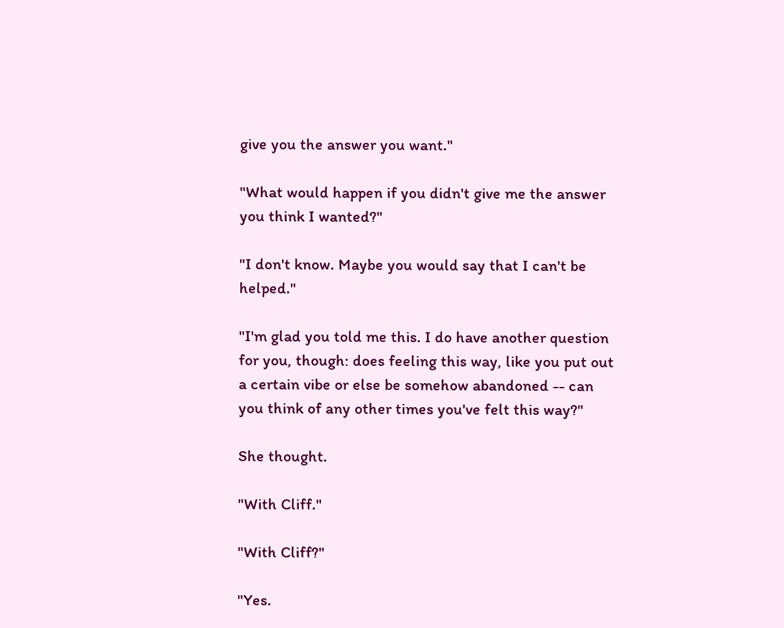give you the answer you want."

"What would happen if you didn't give me the answer you think I wanted?"

"I don't know. Maybe you would say that I can't be helped."

"I'm glad you told me this. I do have another question for you, though: does feeling this way, like you put out a certain vibe or else be somehow abandoned -- can you think of any other times you've felt this way?"

She thought.

"With Cliff."

"With Cliff?"

"Yes.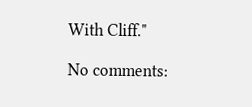With Cliff."

No comments: